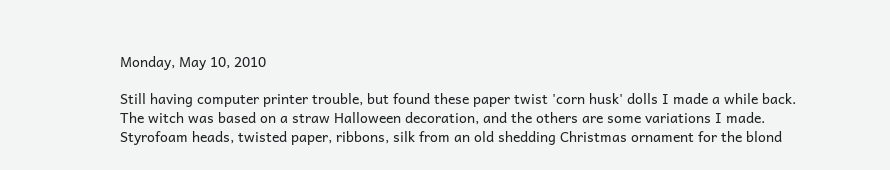Monday, May 10, 2010

Still having computer printer trouble, but found these paper twist 'corn husk' dolls I made a while back.
The witch was based on a straw Halloween decoration, and the others are some variations I made.
Styrofoam heads, twisted paper, ribbons, silk from an old shedding Christmas ornament for the blond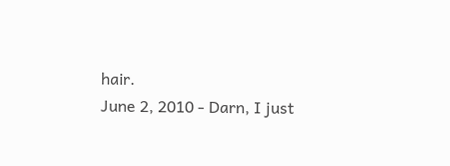hair.
June 2, 2010 - Darn, I just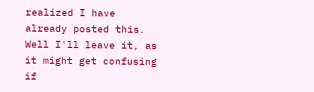realized I have already posted this. Well I'll leave it, as it might get confusing if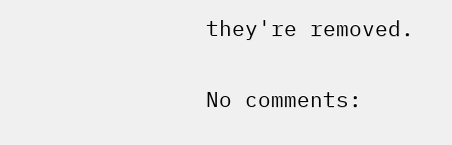they're removed.

No comments: